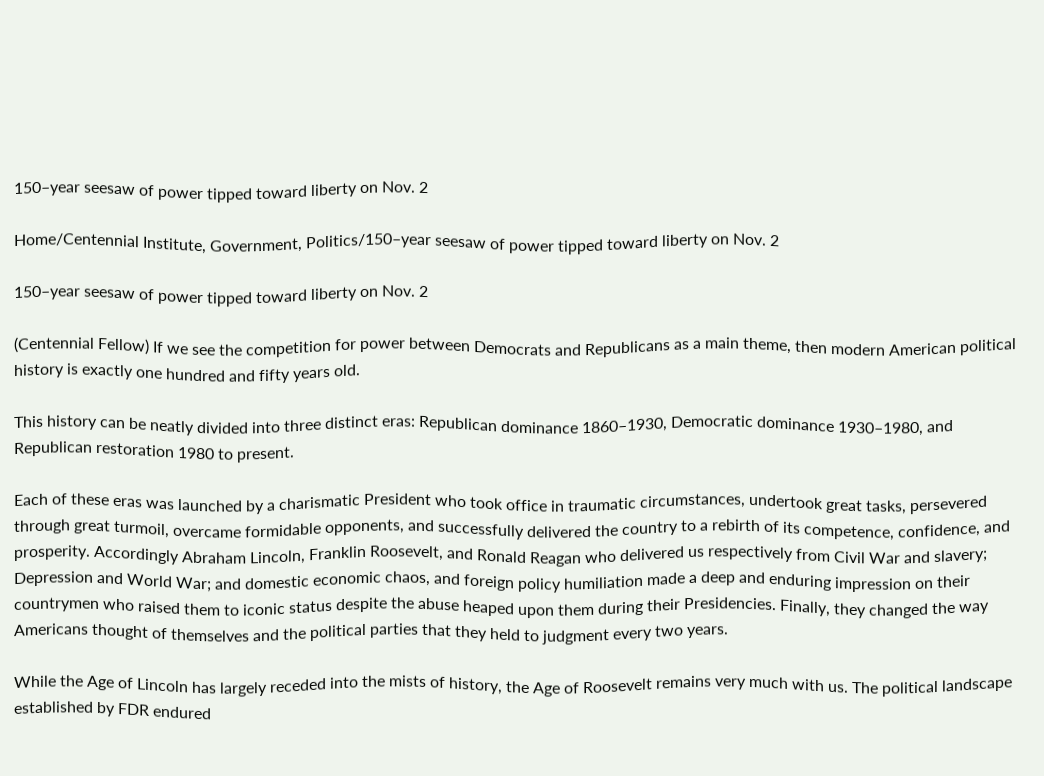150–year seesaw of power tipped toward liberty on Nov. 2

Home/Centennial Institute, Government, Politics/150–year seesaw of power tipped toward liberty on Nov. 2

150–year seesaw of power tipped toward liberty on Nov. 2

(Centennial Fellow) If we see the competition for power between Democrats and Republicans as a main theme, then modern American political history is exactly one hundred and fifty years old.

This history can be neatly divided into three distinct eras: Republican dominance 1860–1930, Democratic dominance 1930–1980, and Republican restoration 1980 to present.

Each of these eras was launched by a charismatic President who took office in traumatic circumstances, undertook great tasks, persevered through great turmoil, overcame formidable opponents, and successfully delivered the country to a rebirth of its competence, confidence, and prosperity. Accordingly Abraham Lincoln, Franklin Roosevelt, and Ronald Reagan who delivered us respectively from Civil War and slavery; Depression and World War; and domestic economic chaos, and foreign policy humiliation made a deep and enduring impression on their countrymen who raised them to iconic status despite the abuse heaped upon them during their Presidencies. Finally, they changed the way Americans thought of themselves and the political parties that they held to judgment every two years.

While the Age of Lincoln has largely receded into the mists of history, the Age of Roosevelt remains very much with us. The political landscape established by FDR endured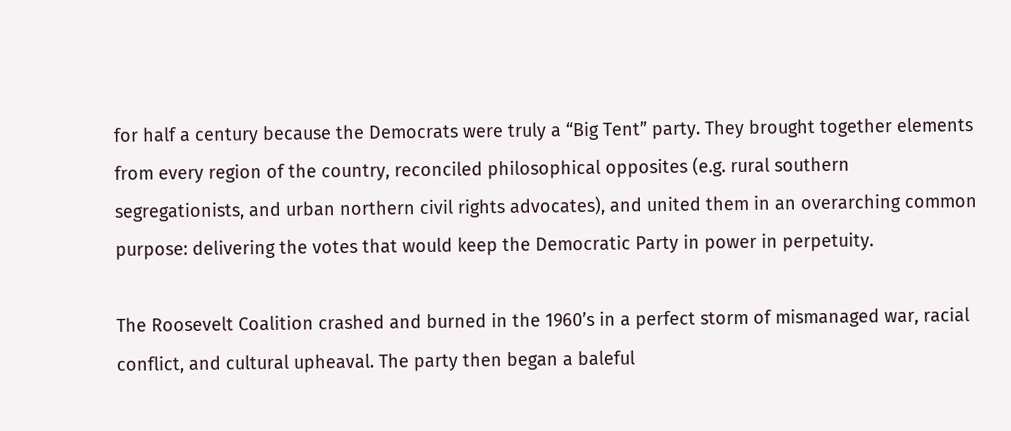for half a century because the Democrats were truly a “Big Tent” party. They brought together elements from every region of the country, reconciled philosophical opposites (e.g. rural southern segregationists, and urban northern civil rights advocates), and united them in an overarching common purpose: delivering the votes that would keep the Democratic Party in power in perpetuity.

The Roosevelt Coalition crashed and burned in the 1960’s in a perfect storm of mismanaged war, racial conflict, and cultural upheaval. The party then began a baleful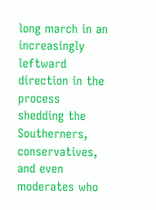long march in an increasingly leftward direction in the process shedding the Southerners, conservatives, and even moderates who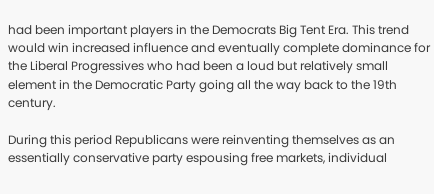had been important players in the Democrats Big Tent Era. This trend would win increased influence and eventually complete dominance for the Liberal Progressives who had been a loud but relatively small element in the Democratic Party going all the way back to the 19th century.

During this period Republicans were reinventing themselves as an essentially conservative party espousing free markets, individual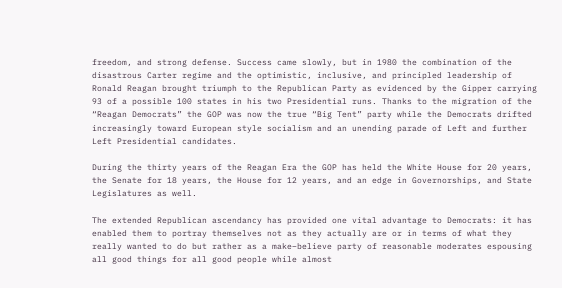freedom, and strong defense. Success came slowly, but in 1980 the combination of the disastrous Carter regime and the optimistic, inclusive, and principled leadership of Ronald Reagan brought triumph to the Republican Party as evidenced by the Gipper carrying 93 of a possible 100 states in his two Presidential runs. Thanks to the migration of the “Reagan Democrats” the GOP was now the true “Big Tent” party while the Democrats drifted increasingly toward European style socialism and an unending parade of Left and further Left Presidential candidates.

During the thirty years of the Reagan Era the GOP has held the White House for 20 years, the Senate for 18 years, the House for 12 years, and an edge in Governorships, and State Legislatures as well.

The extended Republican ascendancy has provided one vital advantage to Democrats: it has enabled them to portray themselves not as they actually are or in terms of what they really wanted to do but rather as a make–believe party of reasonable moderates espousing all good things for all good people while almost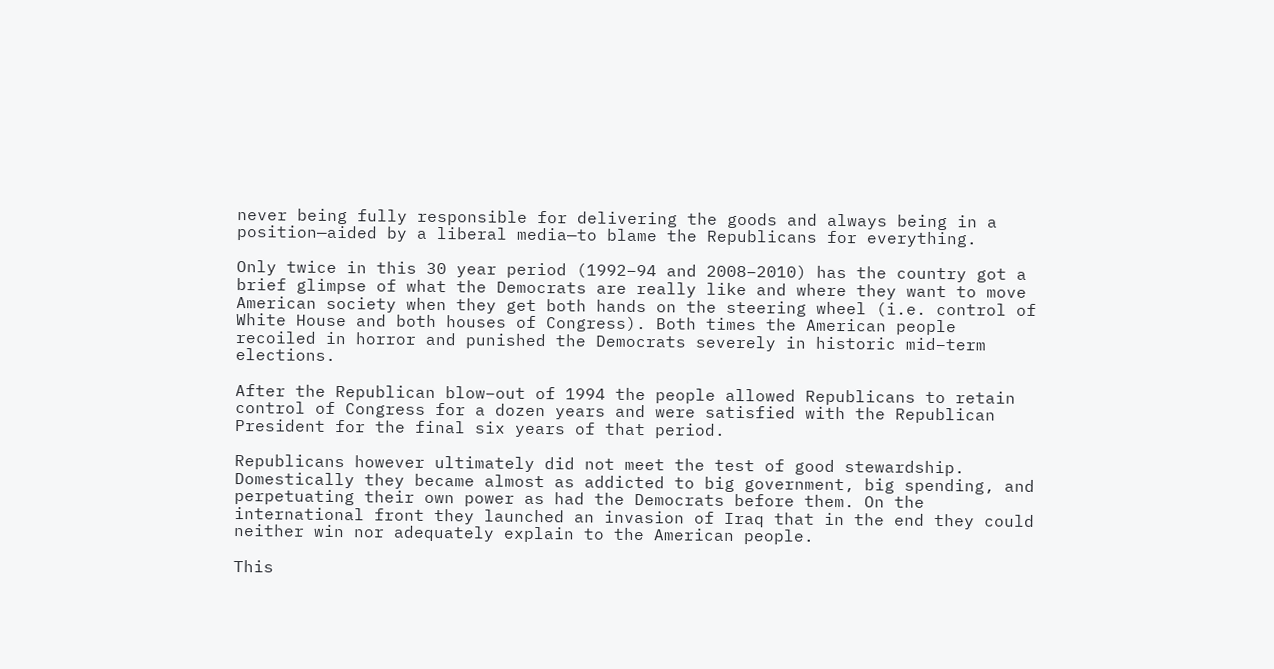never being fully responsible for delivering the goods and always being in a position—aided by a liberal media—to blame the Republicans for everything.

Only twice in this 30 year period (1992–94 and 2008–2010) has the country got a brief glimpse of what the Democrats are really like and where they want to move American society when they get both hands on the steering wheel (i.e. control of White House and both houses of Congress). Both times the American people recoiled in horror and punished the Democrats severely in historic mid–term elections.

After the Republican blow–out of 1994 the people allowed Republicans to retain control of Congress for a dozen years and were satisfied with the Republican President for the final six years of that period.

Republicans however ultimately did not meet the test of good stewardship. Domestically they became almost as addicted to big government, big spending, and perpetuating their own power as had the Democrats before them. On the international front they launched an invasion of Iraq that in the end they could neither win nor adequately explain to the American people.

This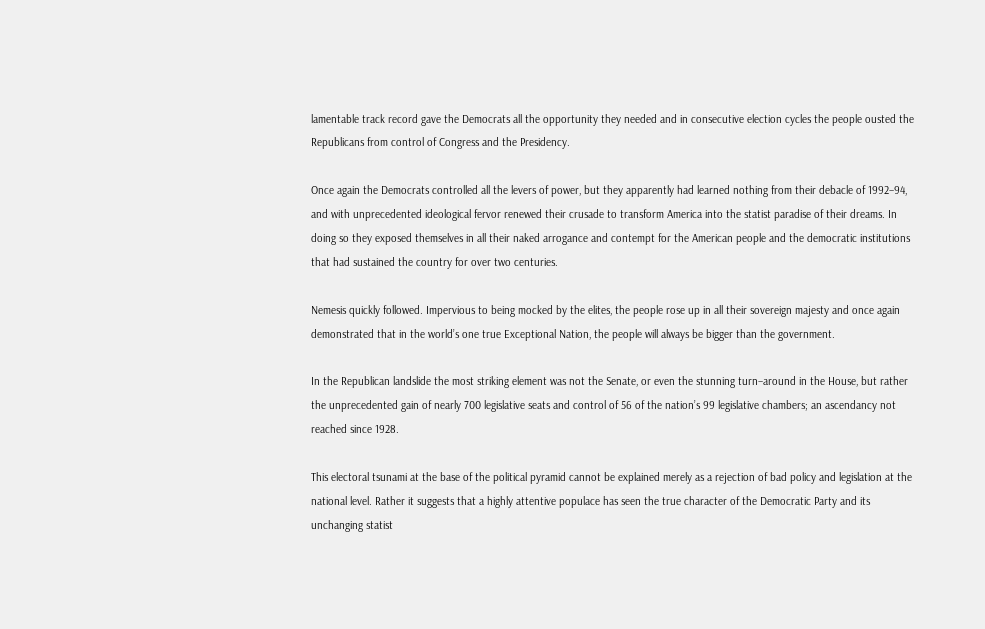lamentable track record gave the Democrats all the opportunity they needed and in consecutive election cycles the people ousted the Republicans from control of Congress and the Presidency.

Once again the Democrats controlled all the levers of power, but they apparently had learned nothing from their debacle of 1992–94, and with unprecedented ideological fervor renewed their crusade to transform America into the statist paradise of their dreams. In doing so they exposed themselves in all their naked arrogance and contempt for the American people and the democratic institutions that had sustained the country for over two centuries.

Nemesis quickly followed. Impervious to being mocked by the elites, the people rose up in all their sovereign majesty and once again demonstrated that in the world’s one true Exceptional Nation, the people will always be bigger than the government.

In the Republican landslide the most striking element was not the Senate, or even the stunning turn–around in the House, but rather the unprecedented gain of nearly 700 legislative seats and control of 56 of the nation’s 99 legislative chambers; an ascendancy not reached since 1928.

This electoral tsunami at the base of the political pyramid cannot be explained merely as a rejection of bad policy and legislation at the national level. Rather it suggests that a highly attentive populace has seen the true character of the Democratic Party and its unchanging statist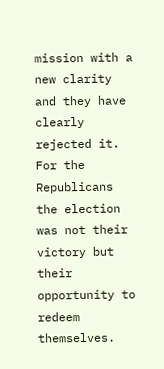mission with a new clarity and they have clearly rejected it. For the Republicans the election was not their victory but their opportunity to redeem themselves.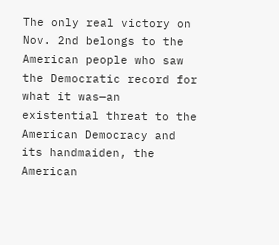The only real victory on Nov. 2nd belongs to the American people who saw the Democratic record for what it was—an existential threat to the American Democracy and its handmaiden, the American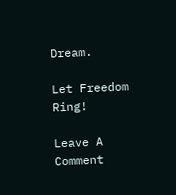Dream.

Let Freedom Ring!

Leave A Comment